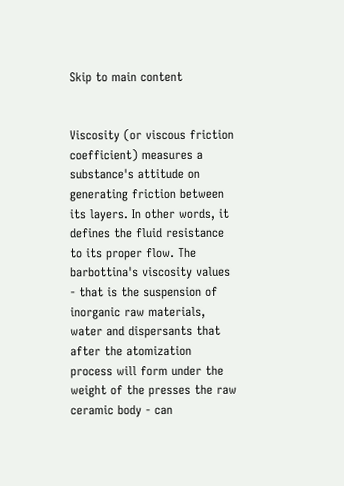Skip to main content


Viscosity (or viscous friction coefficient) measures a substance's attitude on generating friction between its layers. In other words, it defines the fluid resistance to its proper flow. The barbottina's viscosity values - that is the suspension of inorganic raw materials, water and dispersants that after the atomization process will form under the weight of the presses the raw ceramic body - can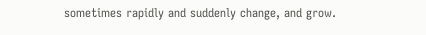sometimes rapidly and suddenly change, and grow.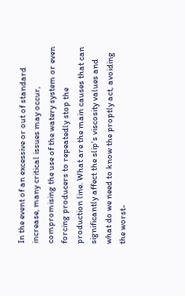In the event of an excessive or out of standard increase, many critical issues may occur, compromising the use of the watery system or even forcing producers to repeatedly stop the production line. What are the main causes that can significantly affect the slip's viscosity values and what do we need to know the proptly act, avoiding the worst-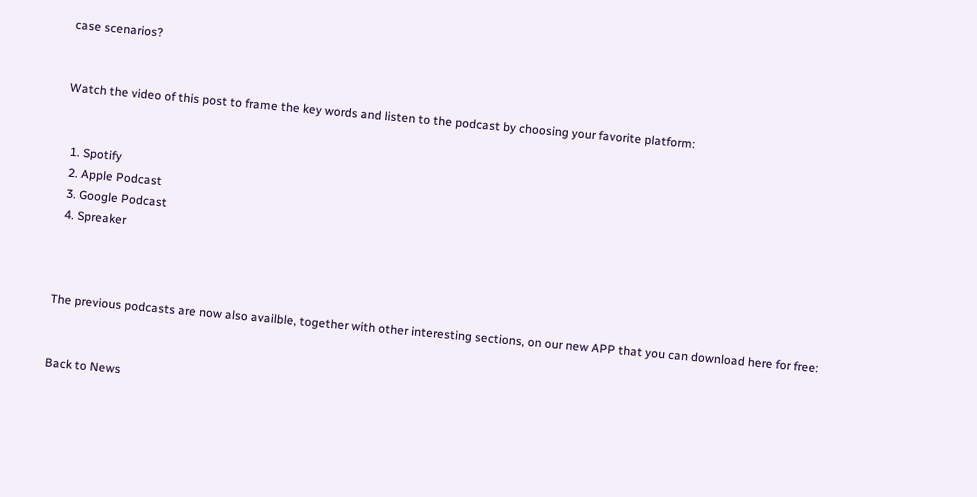case scenarios?


Watch the video of this post to frame the key words and listen to the podcast by choosing your favorite platform:


  1. Spotify
  2. Apple Podcast
  3. Google Podcast
  4. Spreaker



The previous podcasts are now also availble, together with other interesting sections, on our new APP that you can download here for free:


Back to News